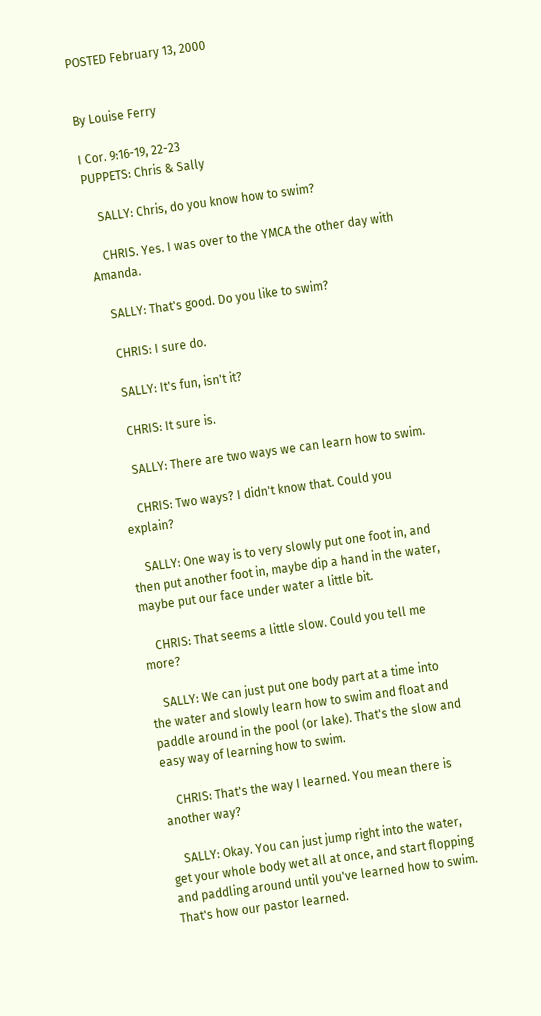POSTED February 13, 2000


By Louise Ferry

I Cor. 9:16-19, 22-23
PUPPETS: Chris & Sally

    SALLY: Chris, do you know how to swim?

    CHRIS. Yes. I was over to the YMCA the other day with Amanda.

    SALLY: That's good. Do you like to swim?

    CHRIS: I sure do.

    SALLY: It's fun, isn't it?

    CHRIS: It sure is.

    SALLY: There are two ways we can learn how to swim.

    CHRIS: Two ways? I didn't know that. Could you explain?

    SALLY: One way is to very slowly put one foot in, and then put another foot in, maybe dip a hand in the water, maybe put our face under water a little bit.

    CHRIS: That seems a little slow. Could you tell me more?

    SALLY: We can just put one body part at a time into the water and slowly learn how to swim and float and paddle around in the pool (or lake). That's the slow and easy way of learning how to swim.

    CHRIS: That's the way I learned. You mean there is another way?

    SALLY: Okay. You can just jump right into the water, get your whole body wet all at once, and start flopping and paddling around until you've learned how to swim. That's how our pastor learned.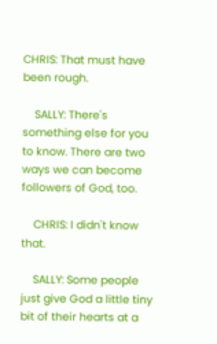CHRIS: That must have been rough.

    SALLY: There's something else for you to know. There are two ways we can become followers of God, too.

    CHRIS: I didn't know that.

    SALLY: Some people just give God a little tiny bit of their hearts at a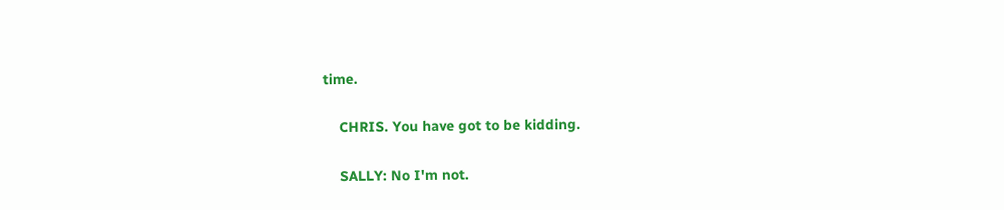time.

    CHRIS. You have got to be kidding.

    SALLY: No I'm not.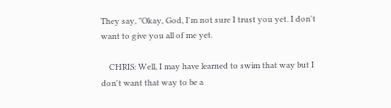They say, "Okay, God, I'm not sure I trust you yet. I don't want to give you all of me yet.

    CHRIS: Well, I may have learned to swim that way but I don't want that way to be a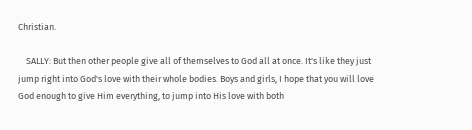Christian.

    SALLY: But then other people give all of themselves to God all at once. It's like they just jump right into God's love with their whole bodies. Boys and girls, I hope that you will love God enough to give Him everything, to jump into His love with both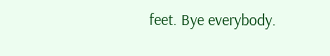feet. Bye everybody.